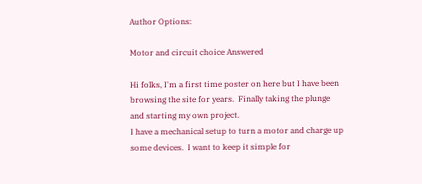Author Options:

Motor and circuit choice Answered

Hi folks, I'm a first time poster on here but I have been browsing the site for years.  Finally taking the plunge and starting my own project.
I have a mechanical setup to turn a motor and charge up some devices.  I want to keep it simple for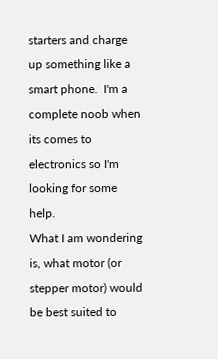starters and charge up something like a smart phone.  I'm a complete noob when its comes to electronics so I'm looking for some help.
What I am wondering is, what motor (or stepper motor) would be best suited to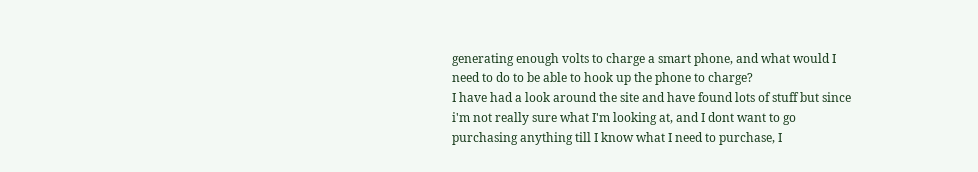generating enough volts to charge a smart phone, and what would I need to do to be able to hook up the phone to charge?
I have had a look around the site and have found lots of stuff but since i'm not really sure what I'm looking at, and I dont want to go purchasing anything till I know what I need to purchase, I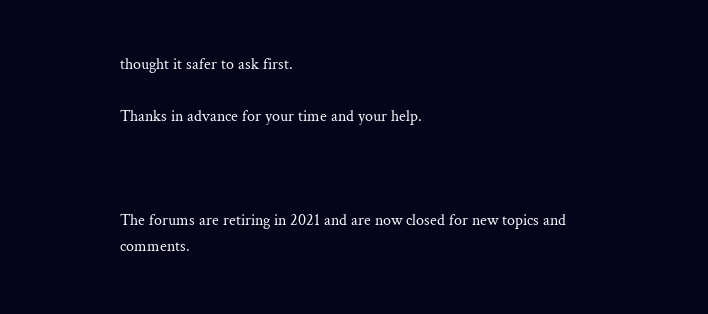thought it safer to ask first.

Thanks in advance for your time and your help.



The forums are retiring in 2021 and are now closed for new topics and comments.